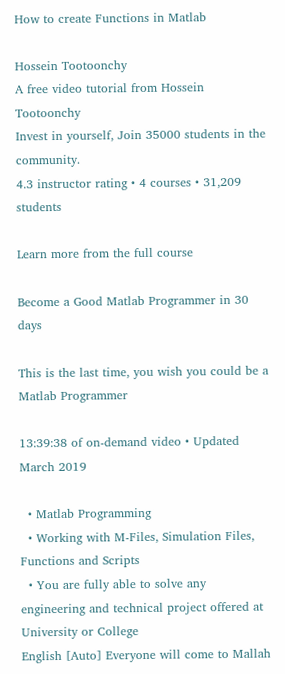How to create Functions in Matlab

Hossein Tootoonchy
A free video tutorial from Hossein Tootoonchy
Invest in yourself, Join 35000 students in the community.
4.3 instructor rating • 4 courses • 31,209 students

Learn more from the full course

Become a Good Matlab Programmer in 30 days

This is the last time, you wish you could be a Matlab Programmer

13:39:38 of on-demand video • Updated March 2019

  • Matlab Programming
  • Working with M-Files, Simulation Files, Functions and Scripts
  • You are fully able to solve any engineering and technical project offered at University or College
English [Auto] Everyone will come to Mallah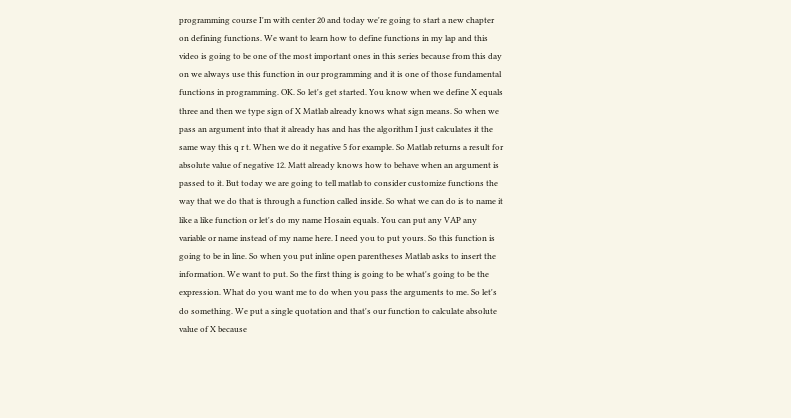programming course I'm with center 20 and today we're going to start a new chapter on defining functions. We want to learn how to define functions in my lap and this video is going to be one of the most important ones in this series because from this day on we always use this function in our programming and it is one of those fundamental functions in programming. OK. So let's get started. You know when we define X equals three and then we type sign of X Matlab already knows what sign means. So when we pass an argument into that it already has and has the algorithm I just calculates it the same way this q r t. When we do it negative 5 for example. So Matlab returns a result for absolute value of negative 12. Matt already knows how to behave when an argument is passed to it. But today we are going to tell matlab to consider customize functions the way that we do that is through a function called inside. So what we can do is to name it like a like function or let's do my name Hosain equals. You can put any VAP any variable or name instead of my name here. I need you to put yours. So this function is going to be in line. So when you put inline open parentheses Matlab asks to insert the information. We want to put. So the first thing is going to be what's going to be the expression. What do you want me to do when you pass the arguments to me. So let's do something. We put a single quotation and that's our function to calculate absolute value of X because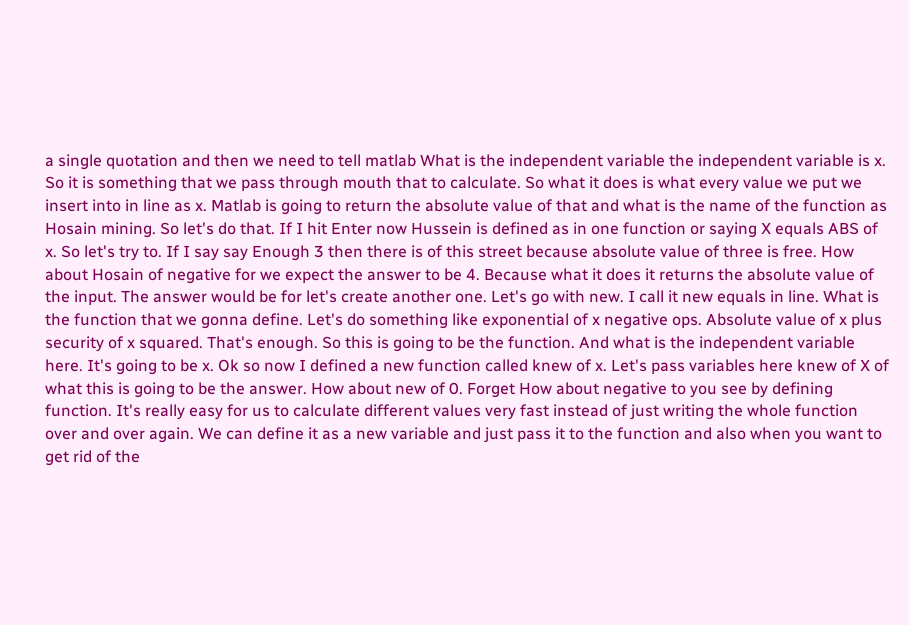a single quotation and then we need to tell matlab What is the independent variable the independent variable is x. So it is something that we pass through mouth that to calculate. So what it does is what every value we put we insert into in line as x. Matlab is going to return the absolute value of that and what is the name of the function as Hosain mining. So let's do that. If I hit Enter now Hussein is defined as in one function or saying X equals ABS of x. So let's try to. If I say say Enough 3 then there is of this street because absolute value of three is free. How about Hosain of negative for we expect the answer to be 4. Because what it does it returns the absolute value of the input. The answer would be for let's create another one. Let's go with new. I call it new equals in line. What is the function that we gonna define. Let's do something like exponential of x negative ops. Absolute value of x plus security of x squared. That's enough. So this is going to be the function. And what is the independent variable here. It's going to be x. Ok so now I defined a new function called knew of x. Let's pass variables here knew of X of what this is going to be the answer. How about new of 0. Forget How about negative to you see by defining function. It's really easy for us to calculate different values very fast instead of just writing the whole function over and over again. We can define it as a new variable and just pass it to the function and also when you want to get rid of the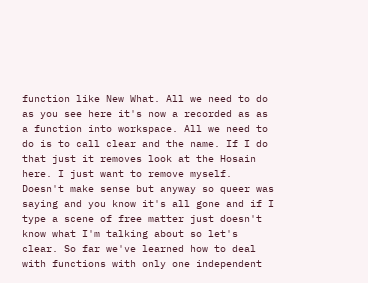function like New What. All we need to do as you see here it's now a recorded as as a function into workspace. All we need to do is to call clear and the name. If I do that just it removes look at the Hosain here. I just want to remove myself. Doesn't make sense but anyway so queer was saying and you know it's all gone and if I type a scene of free matter just doesn't know what I'm talking about so let's clear. So far we've learned how to deal with functions with only one independent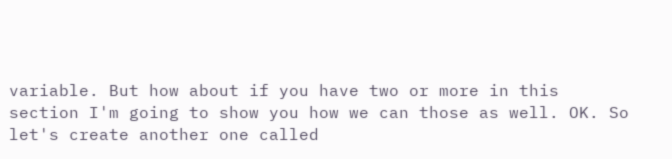variable. But how about if you have two or more in this section I'm going to show you how we can those as well. OK. So let's create another one called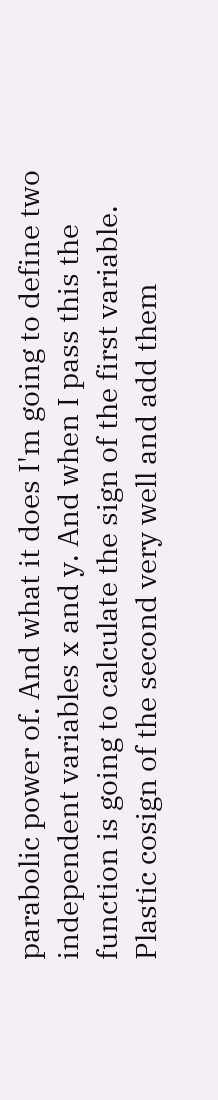parabolic power of. And what it does I'm going to define two independent variables x and y. And when I pass this the function is going to calculate the sign of the first variable. Plastic cosign of the second very well and add them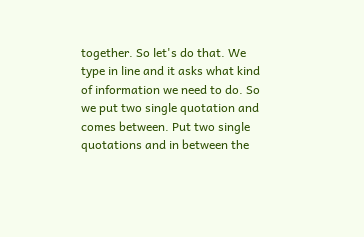together. So let's do that. We type in line and it asks what kind of information we need to do. So we put two single quotation and comes between. Put two single quotations and in between the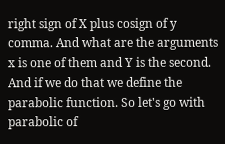right sign of X plus cosign of y comma. And what are the arguments x is one of them and Y is the second. And if we do that we define the parabolic function. So let's go with parabolic of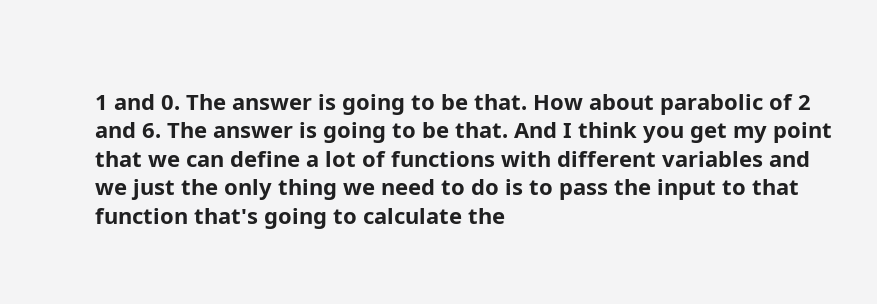1 and 0. The answer is going to be that. How about parabolic of 2 and 6. The answer is going to be that. And I think you get my point that we can define a lot of functions with different variables and we just the only thing we need to do is to pass the input to that function that's going to calculate the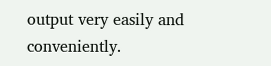output very easily and conveniently.